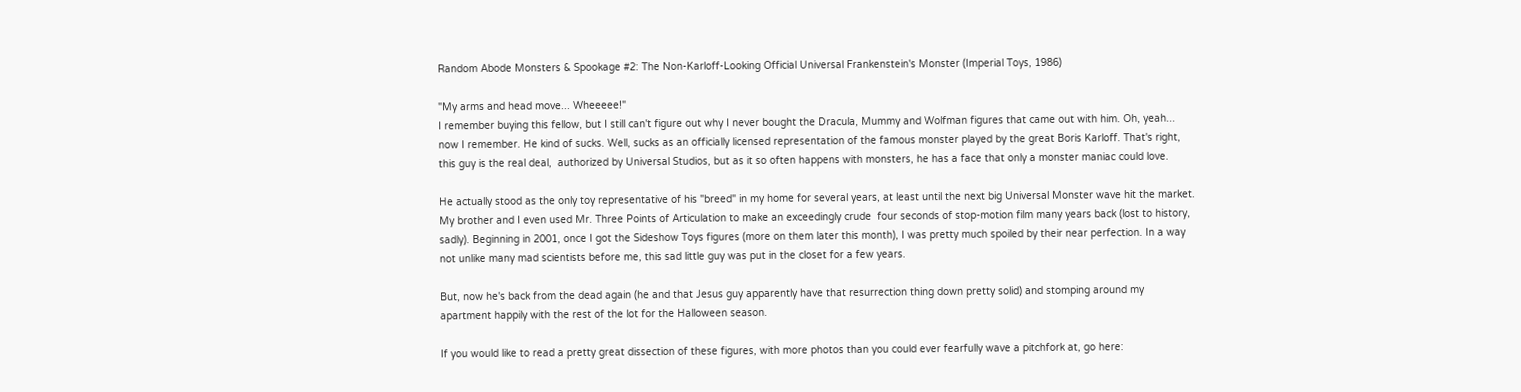Random Abode Monsters & Spookage #2: The Non-Karloff-Looking Official Universal Frankenstein's Monster (Imperial Toys, 1986)

"My arms and head move... Wheeeee!"
I remember buying this fellow, but I still can't figure out why I never bought the Dracula, Mummy and Wolfman figures that came out with him. Oh, yeah... now I remember. He kind of sucks. Well, sucks as an officially licensed representation of the famous monster played by the great Boris Karloff. That's right, this guy is the real deal,  authorized by Universal Studios, but as it so often happens with monsters, he has a face that only a monster maniac could love.

He actually stood as the only toy representative of his "breed" in my home for several years, at least until the next big Universal Monster wave hit the market. My brother and I even used Mr. Three Points of Articulation to make an exceedingly crude  four seconds of stop-motion film many years back (lost to history, sadly). Beginning in 2001, once I got the Sideshow Toys figures (more on them later this month), I was pretty much spoiled by their near perfection. In a way not unlike many mad scientists before me, this sad little guy was put in the closet for a few years.

But, now he's back from the dead again (he and that Jesus guy apparently have that resurrection thing down pretty solid) and stomping around my apartment happily with the rest of the lot for the Halloween season.

If you would like to read a pretty great dissection of these figures, with more photos than you could ever fearfully wave a pitchfork at, go here: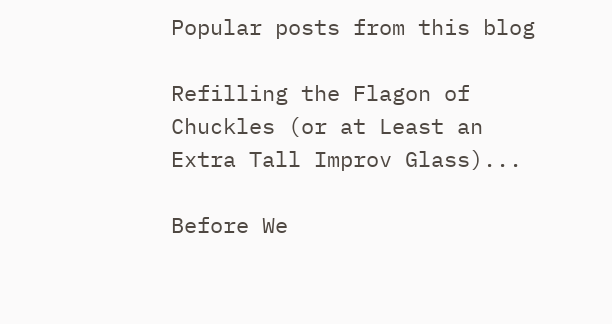Popular posts from this blog

Refilling the Flagon of Chuckles (or at Least an Extra Tall Improv Glass)...

Before We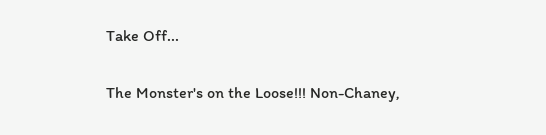Take Off...

The Monster's on the Loose!!! Non-Chaney,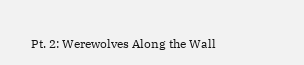Pt. 2: Werewolves Along the Wall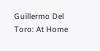Guillermo Del Toro: At Home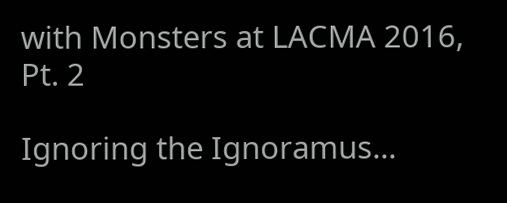with Monsters at LACMA 2016, Pt. 2

Ignoring the Ignoramus...